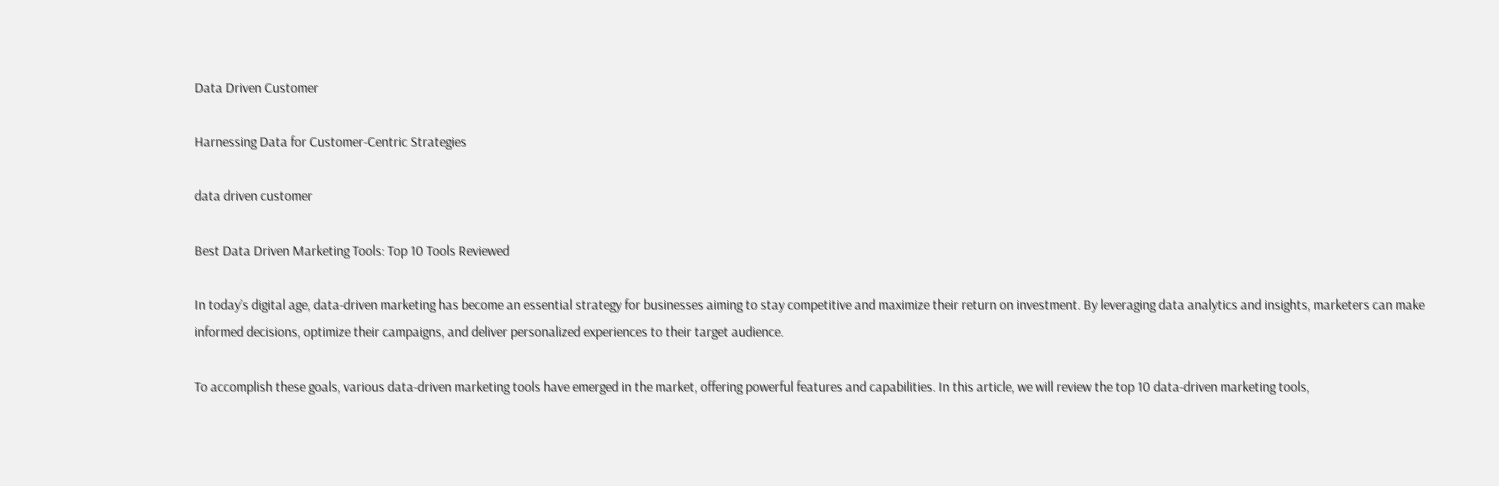Data Driven Customer

Harnessing Data for Customer-Centric Strategies

data driven customer

Best Data Driven Marketing Tools: Top 10 Tools Reviewed

In today’s digital age, data-driven marketing has become an essential strategy for businesses aiming to stay competitive and maximize their return on investment. By leveraging data analytics and insights, marketers can make informed decisions, optimize their campaigns, and deliver personalized experiences to their target audience.

To accomplish these goals, various data-driven marketing tools have emerged in the market, offering powerful features and capabilities. In this article, we will review the top 10 data-driven marketing tools,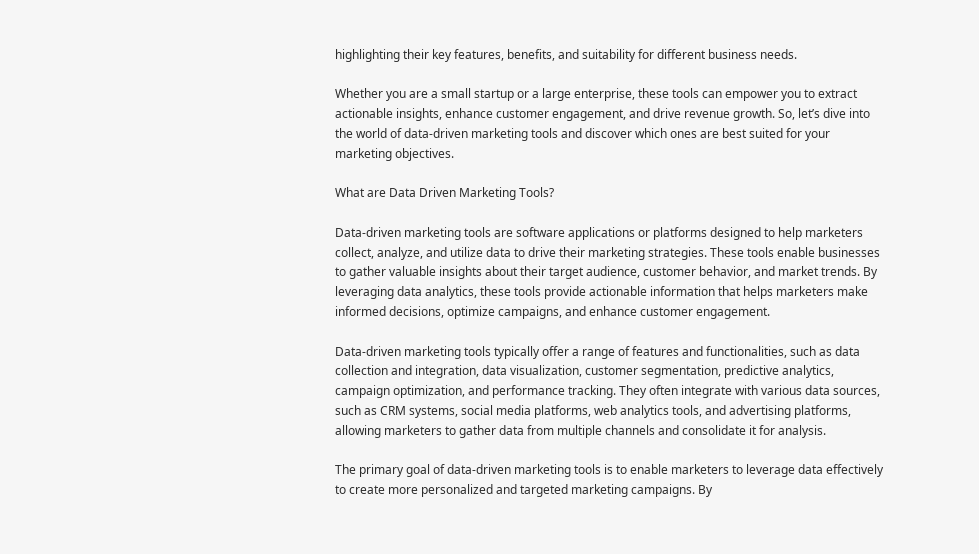highlighting their key features, benefits, and suitability for different business needs.

Whether you are a small startup or a large enterprise, these tools can empower you to extract actionable insights, enhance customer engagement, and drive revenue growth. So, let’s dive into the world of data-driven marketing tools and discover which ones are best suited for your marketing objectives.

What are Data Driven Marketing Tools?

Data-driven marketing tools are software applications or platforms designed to help marketers collect, analyze, and utilize data to drive their marketing strategies. These tools enable businesses to gather valuable insights about their target audience, customer behavior, and market trends. By leveraging data analytics, these tools provide actionable information that helps marketers make informed decisions, optimize campaigns, and enhance customer engagement.

Data-driven marketing tools typically offer a range of features and functionalities, such as data collection and integration, data visualization, customer segmentation, predictive analytics, campaign optimization, and performance tracking. They often integrate with various data sources, such as CRM systems, social media platforms, web analytics tools, and advertising platforms, allowing marketers to gather data from multiple channels and consolidate it for analysis.

The primary goal of data-driven marketing tools is to enable marketers to leverage data effectively to create more personalized and targeted marketing campaigns. By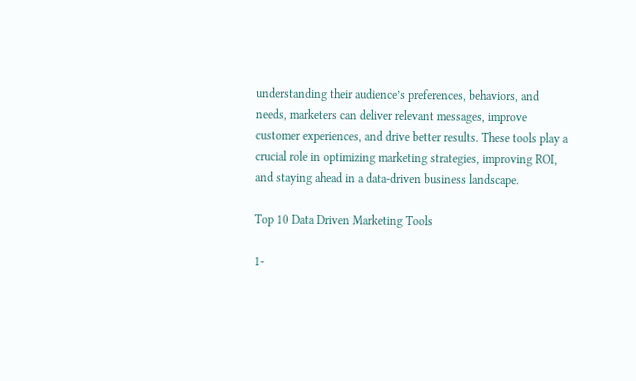understanding their audience’s preferences, behaviors, and needs, marketers can deliver relevant messages, improve customer experiences, and drive better results. These tools play a crucial role in optimizing marketing strategies, improving ROI, and staying ahead in a data-driven business landscape.

Top 10 Data Driven Marketing Tools

1-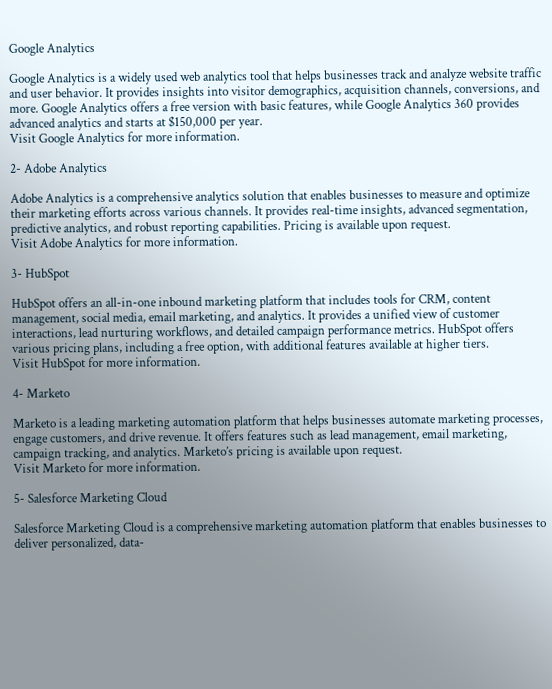Google Analytics

Google Analytics is a widely used web analytics tool that helps businesses track and analyze website traffic and user behavior. It provides insights into visitor demographics, acquisition channels, conversions, and more. Google Analytics offers a free version with basic features, while Google Analytics 360 provides advanced analytics and starts at $150,000 per year.
Visit Google Analytics for more information.

2- Adobe Analytics

Adobe Analytics is a comprehensive analytics solution that enables businesses to measure and optimize their marketing efforts across various channels. It provides real-time insights, advanced segmentation, predictive analytics, and robust reporting capabilities. Pricing is available upon request.
Visit Adobe Analytics for more information.

3- HubSpot

HubSpot offers an all-in-one inbound marketing platform that includes tools for CRM, content management, social media, email marketing, and analytics. It provides a unified view of customer interactions, lead nurturing workflows, and detailed campaign performance metrics. HubSpot offers various pricing plans, including a free option, with additional features available at higher tiers.
Visit HubSpot for more information.

4- Marketo

Marketo is a leading marketing automation platform that helps businesses automate marketing processes, engage customers, and drive revenue. It offers features such as lead management, email marketing, campaign tracking, and analytics. Marketo’s pricing is available upon request.
Visit Marketo for more information.

5- Salesforce Marketing Cloud

Salesforce Marketing Cloud is a comprehensive marketing automation platform that enables businesses to deliver personalized, data-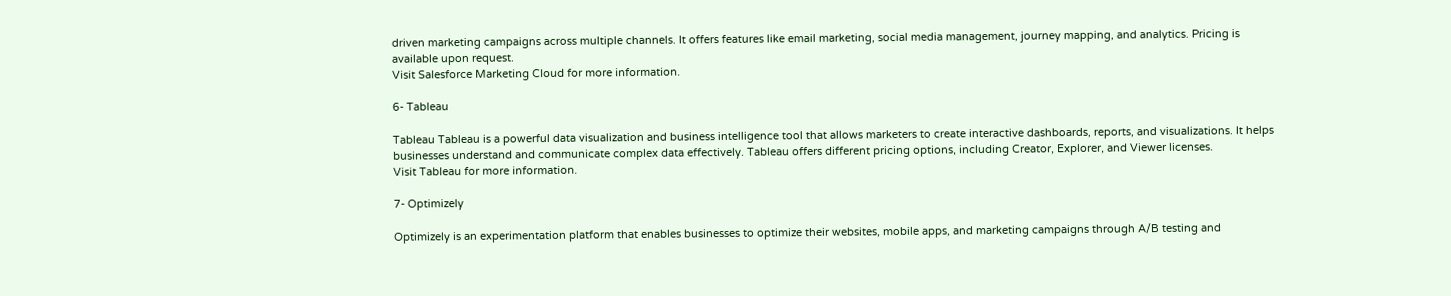driven marketing campaigns across multiple channels. It offers features like email marketing, social media management, journey mapping, and analytics. Pricing is available upon request.
Visit Salesforce Marketing Cloud for more information.

6- Tableau

Tableau Tableau is a powerful data visualization and business intelligence tool that allows marketers to create interactive dashboards, reports, and visualizations. It helps businesses understand and communicate complex data effectively. Tableau offers different pricing options, including Creator, Explorer, and Viewer licenses.
Visit Tableau for more information.

7- Optimizely

Optimizely is an experimentation platform that enables businesses to optimize their websites, mobile apps, and marketing campaigns through A/B testing and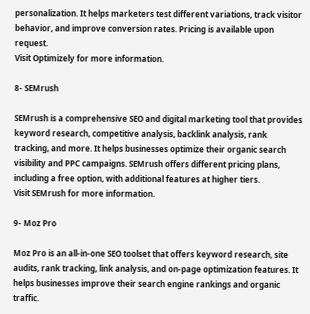personalization. It helps marketers test different variations, track visitor behavior, and improve conversion rates. Pricing is available upon request.
Visit Optimizely for more information.

8- SEMrush

SEMrush is a comprehensive SEO and digital marketing tool that provides keyword research, competitive analysis, backlink analysis, rank tracking, and more. It helps businesses optimize their organic search visibility and PPC campaigns. SEMrush offers different pricing plans, including a free option, with additional features at higher tiers.
Visit SEMrush for more information.

9- Moz Pro

Moz Pro is an all-in-one SEO toolset that offers keyword research, site audits, rank tracking, link analysis, and on-page optimization features. It helps businesses improve their search engine rankings and organic traffic.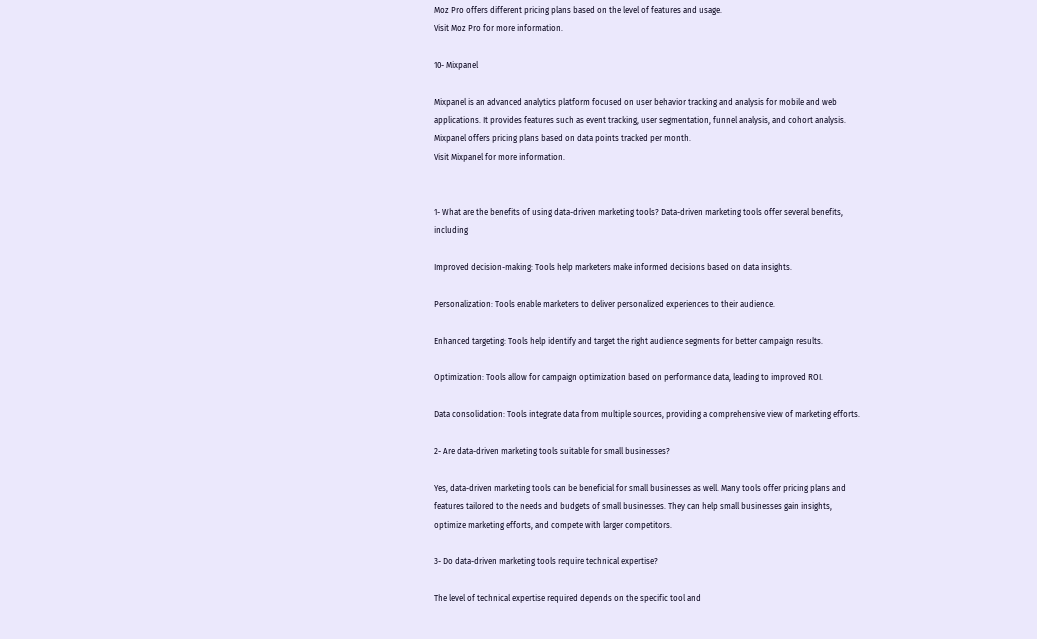Moz Pro offers different pricing plans based on the level of features and usage.
Visit Moz Pro for more information.

10- Mixpanel

Mixpanel is an advanced analytics platform focused on user behavior tracking and analysis for mobile and web applications. It provides features such as event tracking, user segmentation, funnel analysis, and cohort analysis. Mixpanel offers pricing plans based on data points tracked per month.
Visit Mixpanel for more information.


1- What are the benefits of using data-driven marketing tools? Data-driven marketing tools offer several benefits, including

Improved decision-making: Tools help marketers make informed decisions based on data insights.

Personalization: Tools enable marketers to deliver personalized experiences to their audience.

Enhanced targeting: Tools help identify and target the right audience segments for better campaign results.

Optimization: Tools allow for campaign optimization based on performance data, leading to improved ROI.

Data consolidation: Tools integrate data from multiple sources, providing a comprehensive view of marketing efforts.

2- Are data-driven marketing tools suitable for small businesses?

Yes, data-driven marketing tools can be beneficial for small businesses as well. Many tools offer pricing plans and features tailored to the needs and budgets of small businesses. They can help small businesses gain insights, optimize marketing efforts, and compete with larger competitors.

3- Do data-driven marketing tools require technical expertise?

The level of technical expertise required depends on the specific tool and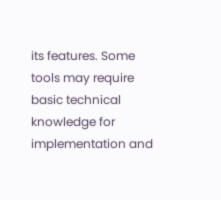its features. Some tools may require basic technical knowledge for implementation and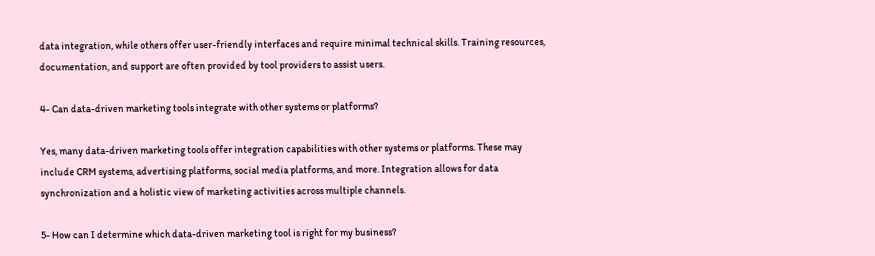data integration, while others offer user-friendly interfaces and require minimal technical skills. Training resources, documentation, and support are often provided by tool providers to assist users.

4- Can data-driven marketing tools integrate with other systems or platforms?

Yes, many data-driven marketing tools offer integration capabilities with other systems or platforms. These may include CRM systems, advertising platforms, social media platforms, and more. Integration allows for data synchronization and a holistic view of marketing activities across multiple channels.

5- How can I determine which data-driven marketing tool is right for my business?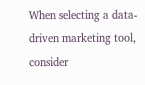When selecting a data-driven marketing tool, consider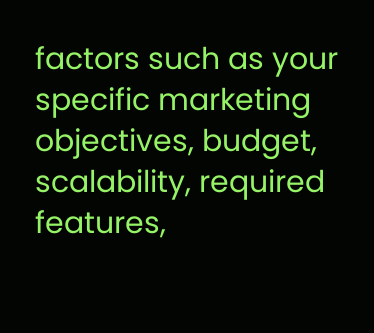factors such as your specific marketing objectives, budget, scalability, required features,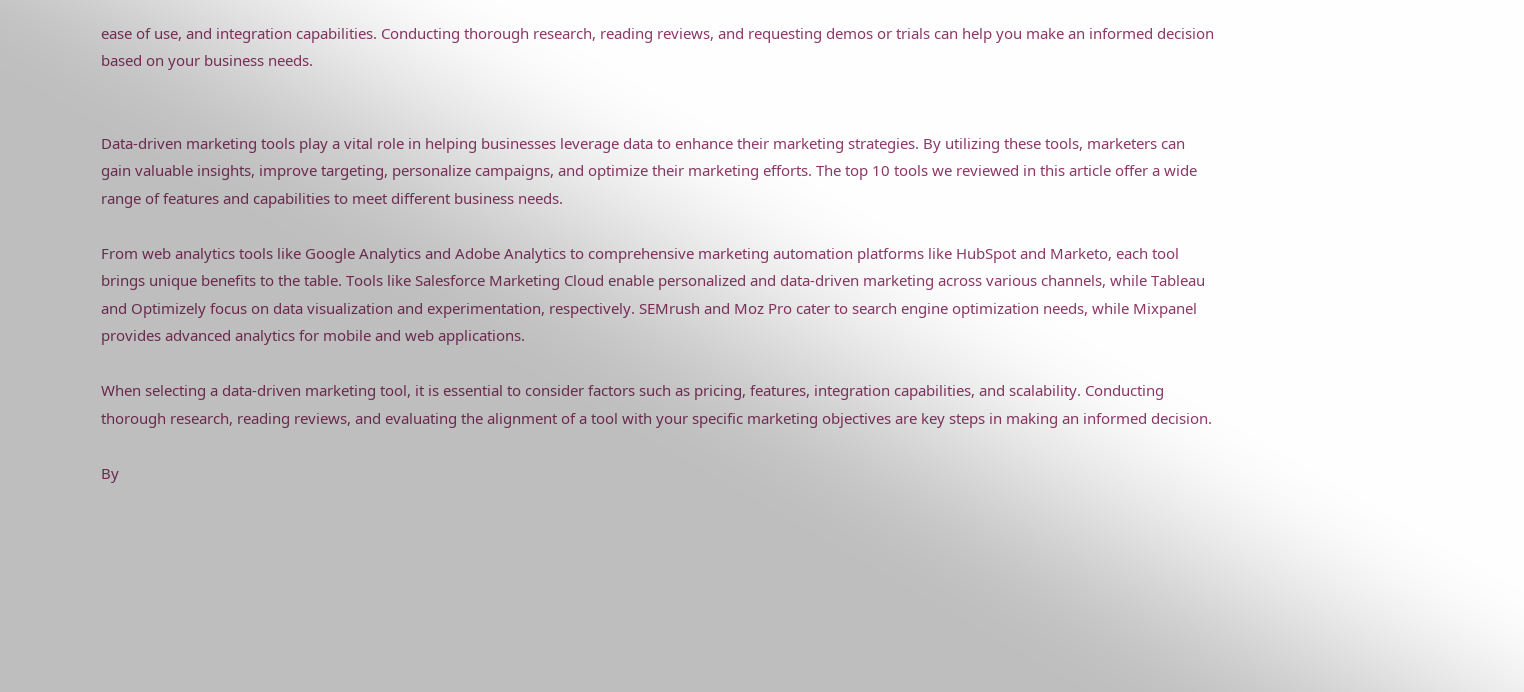ease of use, and integration capabilities. Conducting thorough research, reading reviews, and requesting demos or trials can help you make an informed decision based on your business needs.


Data-driven marketing tools play a vital role in helping businesses leverage data to enhance their marketing strategies. By utilizing these tools, marketers can gain valuable insights, improve targeting, personalize campaigns, and optimize their marketing efforts. The top 10 tools we reviewed in this article offer a wide range of features and capabilities to meet different business needs.

From web analytics tools like Google Analytics and Adobe Analytics to comprehensive marketing automation platforms like HubSpot and Marketo, each tool brings unique benefits to the table. Tools like Salesforce Marketing Cloud enable personalized and data-driven marketing across various channels, while Tableau and Optimizely focus on data visualization and experimentation, respectively. SEMrush and Moz Pro cater to search engine optimization needs, while Mixpanel provides advanced analytics for mobile and web applications.

When selecting a data-driven marketing tool, it is essential to consider factors such as pricing, features, integration capabilities, and scalability. Conducting thorough research, reading reviews, and evaluating the alignment of a tool with your specific marketing objectives are key steps in making an informed decision.

By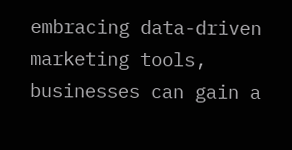embracing data-driven marketing tools, businesses can gain a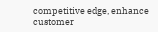competitive edge, enhance customer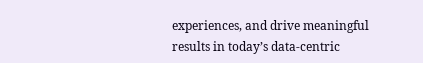experiences, and drive meaningful results in today’s data-centric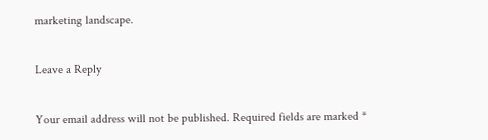marketing landscape.

Leave a Reply

Your email address will not be published. Required fields are marked *